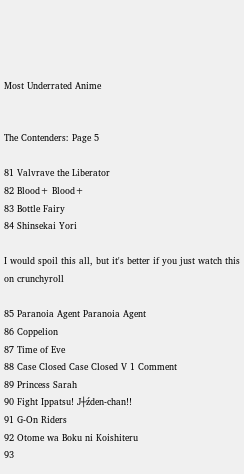Most Underrated Anime


The Contenders: Page 5

81 Valvrave the Liberator
82 Blood+ Blood+
83 Bottle Fairy
84 Shinsekai Yori

I would spoil this all, but it's better if you just watch this on crunchyroll

85 Paranoia Agent Paranoia Agent
86 Coppelion
87 Time of Eve
88 Case Closed Case Closed V 1 Comment
89 Princess Sarah
90 Fight Ippatsu! J┼źden-chan!!
91 G-On Riders
92 Otome wa Boku ni Koishiteru
93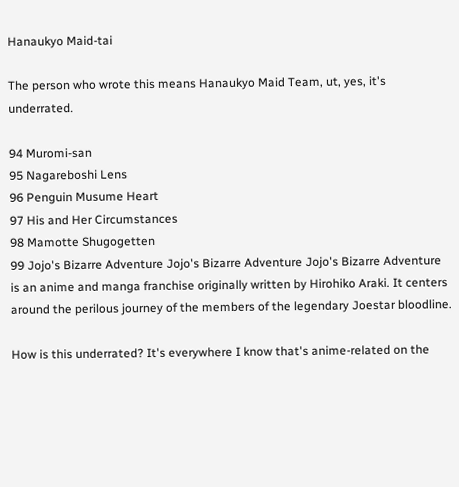Hanaukyo Maid-tai

The person who wrote this means Hanaukyo Maid Team, ut, yes, it's underrated.

94 Muromi-san
95 Nagareboshi Lens
96 Penguin Musume Heart
97 His and Her Circumstances
98 Mamotte Shugogetten
99 Jojo's Bizarre Adventure Jojo's Bizarre Adventure Jojo's Bizarre Adventure is an anime and manga franchise originally written by Hirohiko Araki. It centers around the perilous journey of the members of the legendary Joestar bloodline.

How is this underrated? It's everywhere I know that's anime-related on the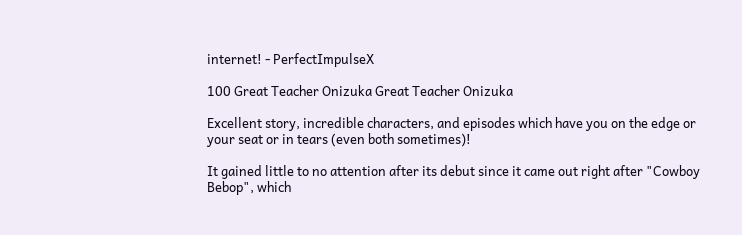internet! - PerfectImpulseX

100 Great Teacher Onizuka Great Teacher Onizuka

Excellent story, incredible characters, and episodes which have you on the edge or your seat or in tears (even both sometimes)!

It gained little to no attention after its debut since it came out right after "Cowboy Bebop", which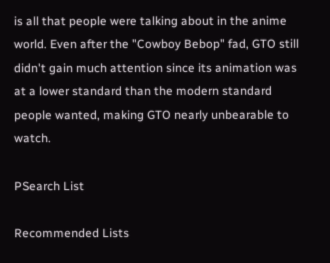is all that people were talking about in the anime world. Even after the "Cowboy Bebop" fad, GTO still didn't gain much attention since its animation was at a lower standard than the modern standard people wanted, making GTO nearly unbearable to watch.

PSearch List

Recommended Lists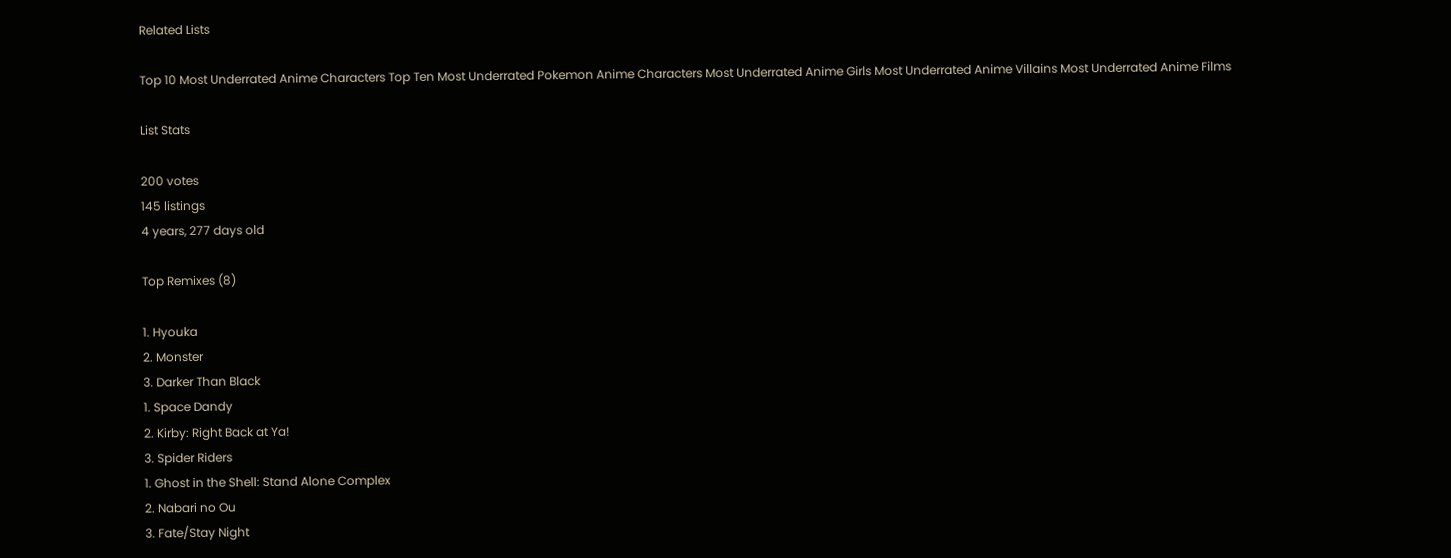Related Lists

Top 10 Most Underrated Anime Characters Top Ten Most Underrated Pokemon Anime Characters Most Underrated Anime Girls Most Underrated Anime Villains Most Underrated Anime Films

List Stats

200 votes
145 listings
4 years, 277 days old

Top Remixes (8)

1. Hyouka
2. Monster
3. Darker Than Black
1. Space Dandy
2. Kirby: Right Back at Ya!
3. Spider Riders
1. Ghost in the Shell: Stand Alone Complex
2. Nabari no Ou
3. Fate/Stay Night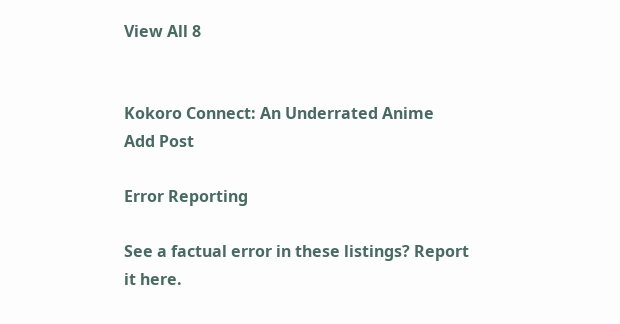View All 8


Kokoro Connect: An Underrated Anime
Add Post

Error Reporting

See a factual error in these listings? Report it here.